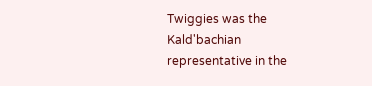Twiggies was the Kald'bachian representative in the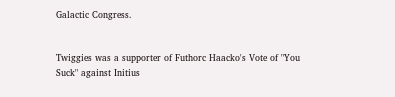Galactic Congress.


Twiggies was a supporter of Futhorc Haacko's Vote of "You Suck" against Initius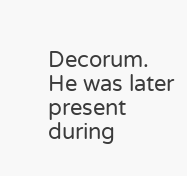Decorum. He was later present during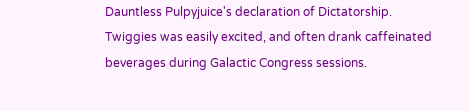Dauntless Pulpyjuice's declaration of Dictatorship. Twiggies was easily excited, and often drank caffeinated beverages during Galactic Congress sessions.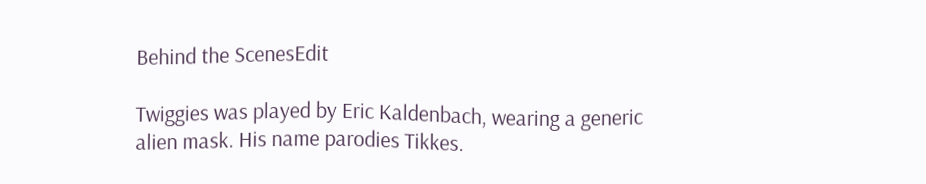Behind the ScenesEdit

Twiggies was played by Eric Kaldenbach, wearing a generic alien mask. His name parodies Tikkes.